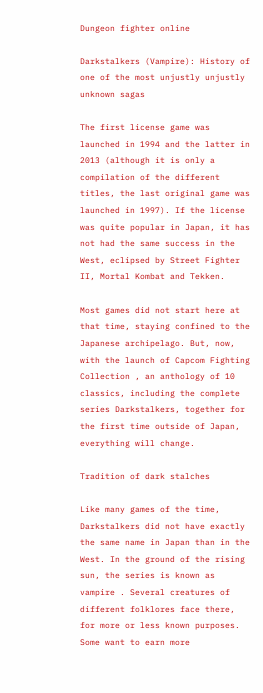Dungeon fighter online

Darkstalkers (Vampire): History of one of the most unjustly unjustly unknown sagas

The first license game was launched in 1994 and the latter in 2013 (although it is only a compilation of the different titles, the last original game was launched in 1997). If the license was quite popular in Japan, it has not had the same success in the West, eclipsed by Street Fighter II, Mortal Kombat and Tekken.

Most games did not start here at that time, staying confined to the Japanese archipelago. But, now, with the launch of Capcom Fighting Collection , an anthology of 10 classics, including the complete series Darkstalkers, together for the first time outside of Japan, everything will change.

Tradition of dark stalches

Like many games of the time, Darkstalkers did not have exactly the same name in Japan than in the West. In the ground of the rising sun, the series is known as vampire . Several creatures of different folklores face there, for more or less known purposes. Some want to earn more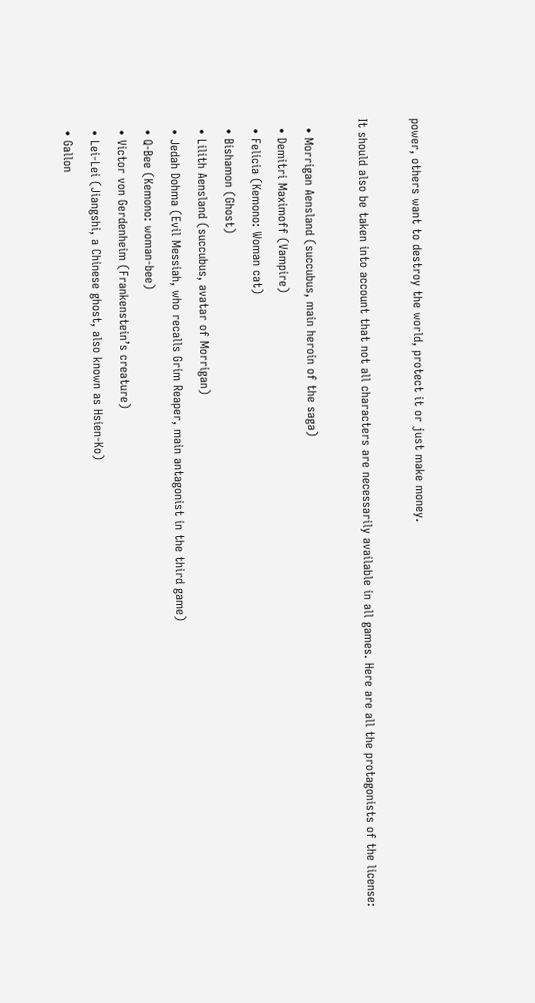power, others want to destroy the world, protect it or just make money.

It should also be taken into account that not all characters are necessarily available in all games. Here are all the protagonists of the license:

  • Morrigan Aensland (succubus, main heroin of the saga)
  • Demitri Maximoff (Vampire)
  • Felicia (Kemono: Woman cat)
  • Bishamon (Ghost)
  • Lilith Aensland (succubus, avatar of Morrigan)
  • Jedah Dohma (Evil Messiah, who recalls Grim Reaper, main antagonist in the third game)
  • Q-Bee (Kemono: woman-bee)
  • Victor von Gerdenheim (Frankenstein’s creature)
  • Lei-Lei (Jiangshi, a Chinese ghost, also known as Hsien-Ko)
  • Gallon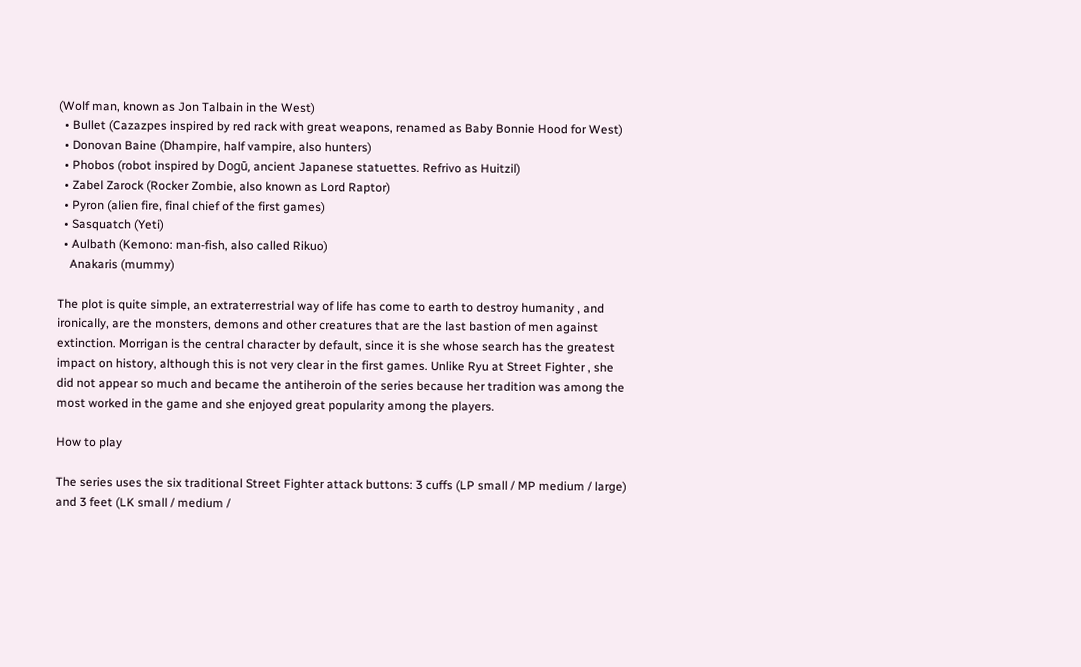(Wolf man, known as Jon Talbain in the West)
  • Bullet (Cazazpes inspired by red rack with great weapons, renamed as Baby Bonnie Hood for West)
  • Donovan Baine (Dhampire, half vampire, also hunters)
  • Phobos (robot inspired by Dogū, ancient Japanese statuettes. Refrivo as Huitzil)
  • Zabel Zarock (Rocker Zombie, also known as Lord Raptor)
  • Pyron (alien fire, final chief of the first games)
  • Sasquatch (Yeti)
  • Aulbath (Kemono: man-fish, also called Rikuo)
    Anakaris (mummy)

The plot is quite simple, an extraterrestrial way of life has come to earth to destroy humanity , and ironically, are the monsters, demons and other creatures that are the last bastion of men against extinction. Morrigan is the central character by default, since it is she whose search has the greatest impact on history, although this is not very clear in the first games. Unlike Ryu at Street Fighter , she did not appear so much and became the antiheroin of the series because her tradition was among the most worked in the game and she enjoyed great popularity among the players.

How to play

The series uses the six traditional Street Fighter attack buttons: 3 cuffs (LP small / MP medium / large) and 3 feet (LK small / medium /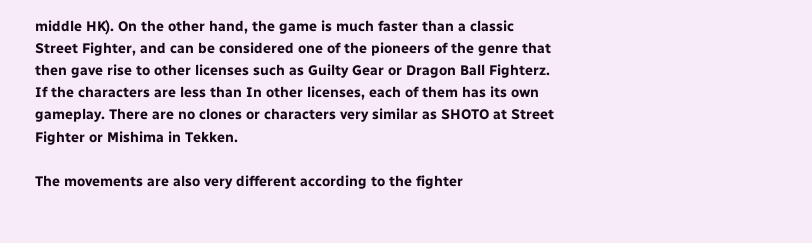middle HK). On the other hand, the game is much faster than a classic Street Fighter, and can be considered one of the pioneers of the genre that then gave rise to other licenses such as Guilty Gear or Dragon Ball Fighterz. If the characters are less than In other licenses, each of them has its own gameplay. There are no clones or characters very similar as SHOTO at Street Fighter or Mishima in Tekken.

The movements are also very different according to the fighter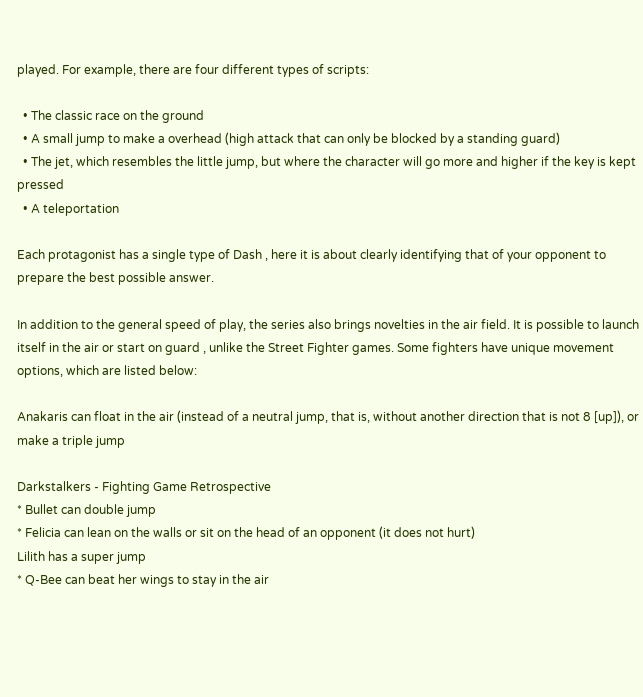played. For example, there are four different types of scripts:

  • The classic race on the ground
  • A small jump to make a overhead (high attack that can only be blocked by a standing guard)
  • The jet, which resembles the little jump, but where the character will go more and higher if the key is kept pressed
  • A teleportation

Each protagonist has a single type of Dash , here it is about clearly identifying that of your opponent to prepare the best possible answer.

In addition to the general speed of play, the series also brings novelties in the air field. It is possible to launch itself in the air or start on guard , unlike the Street Fighter games. Some fighters have unique movement options, which are listed below:

Anakaris can float in the air (instead of a neutral jump, that is, without another direction that is not 8 [up]), or make a triple jump

Darkstalkers - Fighting Game Retrospective
* Bullet can double jump
* Felicia can lean on the walls or sit on the head of an opponent (it does not hurt)
Lilith has a super jump
* Q-Bee can beat her wings to stay in the air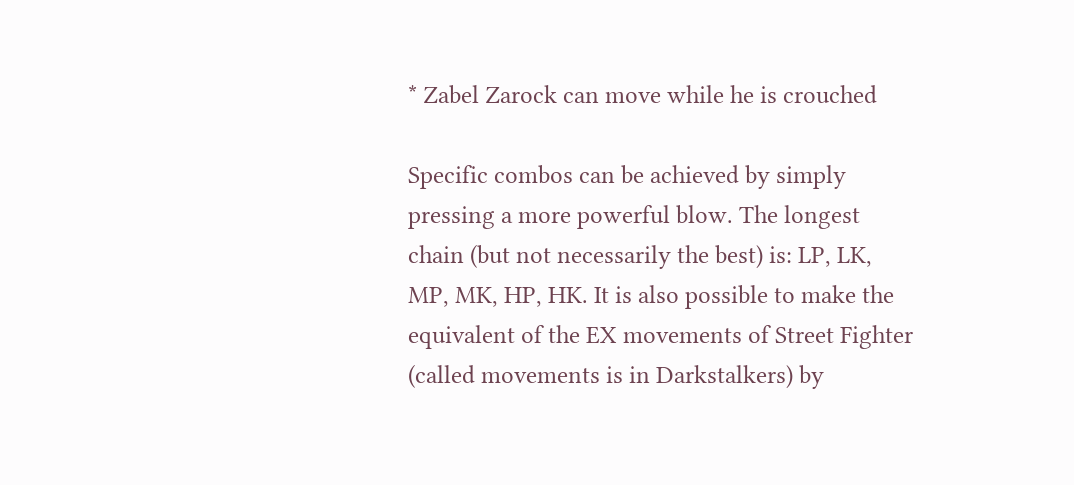* Zabel Zarock can move while he is crouched

Specific combos can be achieved by simply pressing a more powerful blow. The longest chain (but not necessarily the best) is: LP, LK, MP, MK, HP, HK. It is also possible to make the equivalent of the EX movements of Street Fighter (called movements is in Darkstalkers) by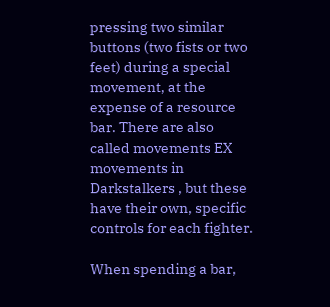pressing two similar buttons (two fists or two feet) during a special movement, at the expense of a resource bar. There are also called movements EX movements in Darkstalkers , but these have their own, specific controls for each fighter.

When spending a bar,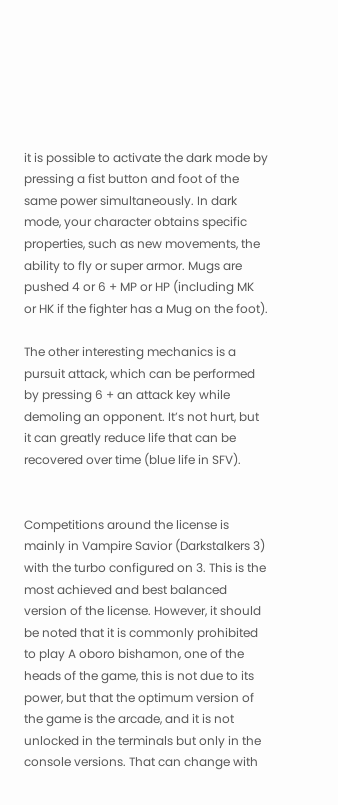it is possible to activate the dark mode by pressing a fist button and foot of the same power simultaneously. In dark mode, your character obtains specific properties, such as new movements, the ability to fly or super armor. Mugs are pushed 4 or 6 + MP or HP (including MK or HK if the fighter has a Mug on the foot).

The other interesting mechanics is a pursuit attack, which can be performed by pressing 6 + an attack key while demoling an opponent. It’s not hurt, but it can greatly reduce life that can be recovered over time (blue life in SFV).


Competitions around the license is mainly in Vampire Savior (Darkstalkers 3) with the turbo configured on 3. This is the most achieved and best balanced version of the license. However, it should be noted that it is commonly prohibited to play A oboro bishamon, one of the heads of the game, this is not due to its power, but that the optimum version of the game is the arcade, and it is not unlocked in the terminals but only in the console versions. That can change with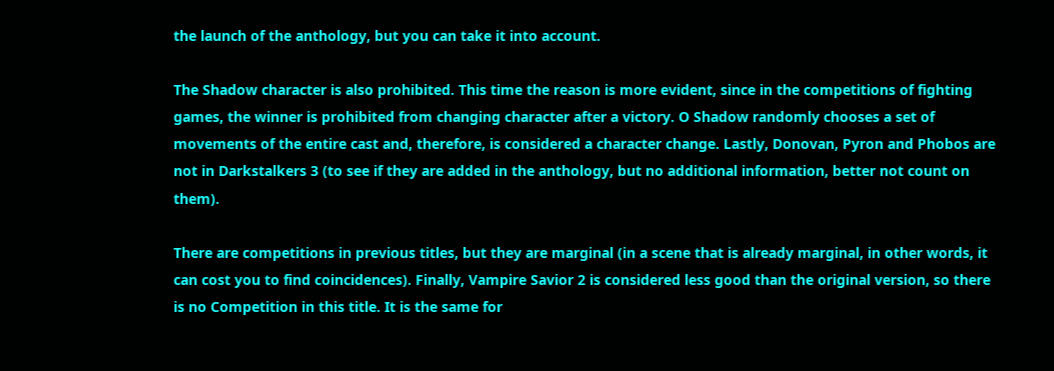the launch of the anthology, but you can take it into account.

The Shadow character is also prohibited. This time the reason is more evident, since in the competitions of fighting games, the winner is prohibited from changing character after a victory. O Shadow randomly chooses a set of movements of the entire cast and, therefore, is considered a character change. Lastly, Donovan, Pyron and Phobos are not in Darkstalkers 3 (to see if they are added in the anthology, but no additional information, better not count on them).

There are competitions in previous titles, but they are marginal (in a scene that is already marginal, in other words, it can cost you to find coincidences). Finally, Vampire Savior 2 is considered less good than the original version, so there is no Competition in this title. It is the same for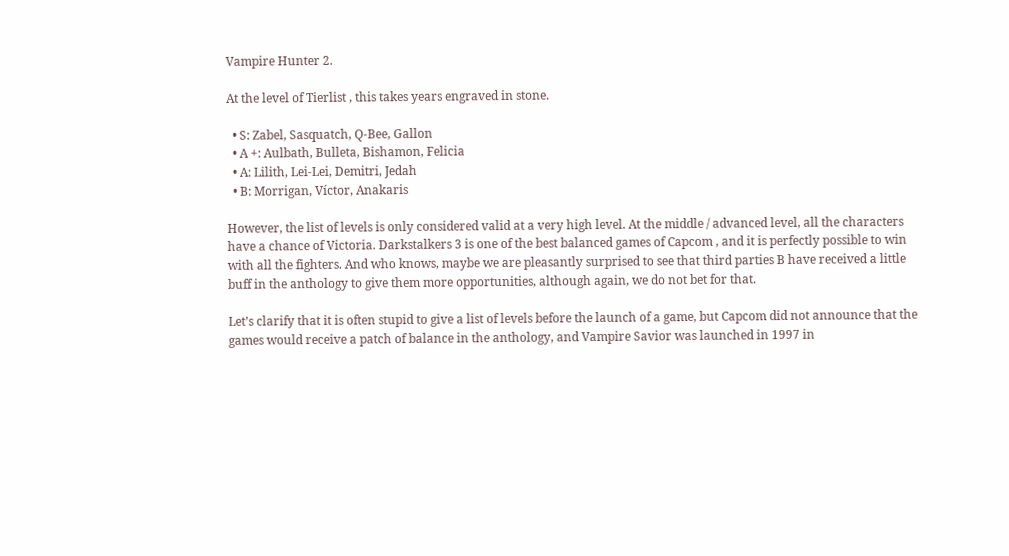Vampire Hunter 2.

At the level of Tierlist , this takes years engraved in stone.

  • S: Zabel, Sasquatch, Q-Bee, Gallon
  • A +: Aulbath, Bulleta, Bishamon, Felicia
  • A: Lilith, Lei-Lei, Demitri, Jedah
  • B: Morrigan, Víctor, Anakaris

However, the list of levels is only considered valid at a very high level. At the middle / advanced level, all the characters have a chance of Victoria. Darkstalkers 3 is one of the best balanced games of Capcom , and it is perfectly possible to win with all the fighters. And who knows, maybe we are pleasantly surprised to see that third parties B have received a little buff in the anthology to give them more opportunities, although again, we do not bet for that.

Let’s clarify that it is often stupid to give a list of levels before the launch of a game, but Capcom did not announce that the games would receive a patch of balance in the anthology, and Vampire Savior was launched in 1997 in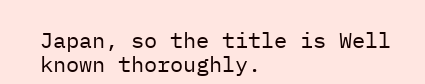Japan, so the title is Well known thoroughly.